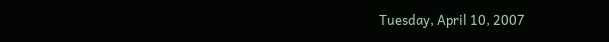Tuesday, April 10, 2007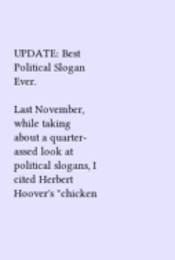UPDATE: Best Political Slogan Ever.

Last November, while taking about a quarter-assed look at political slogans, I cited Herbert Hoover's "chicken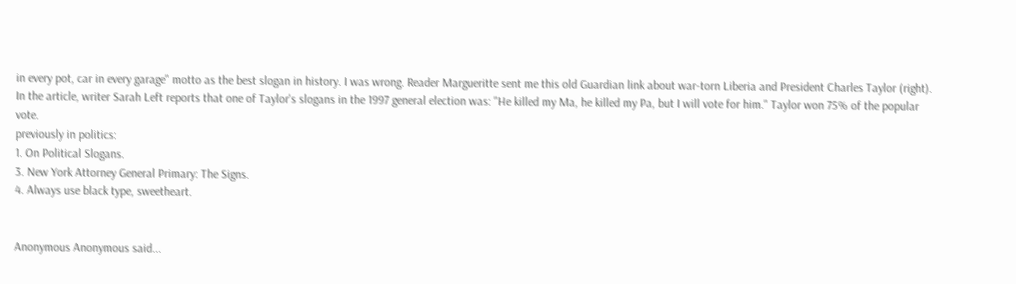in every pot, car in every garage" motto as the best slogan in history. I was wrong. Reader Margueritte sent me this old Guardian link about war-torn Liberia and President Charles Taylor (right). In the article, writer Sarah Left reports that one of Taylor's slogans in the 1997 general election was: "He killed my Ma, he killed my Pa, but I will vote for him." Taylor won 75% of the popular vote.
previously in politics:
1. On Political Slogans.
3. New York Attorney General Primary: The Signs.
4. Always use black type, sweetheart.


Anonymous Anonymous said...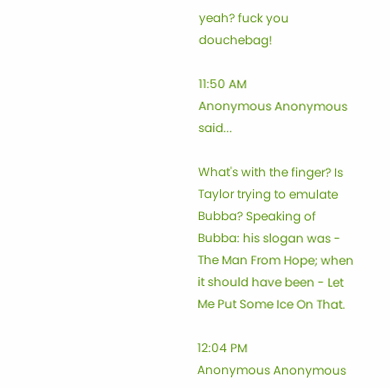yeah? fuck you douchebag!

11:50 AM
Anonymous Anonymous said...

What's with the finger? Is Taylor trying to emulate Bubba? Speaking of Bubba: his slogan was - The Man From Hope; when it should have been - Let Me Put Some Ice On That.

12:04 PM
Anonymous Anonymous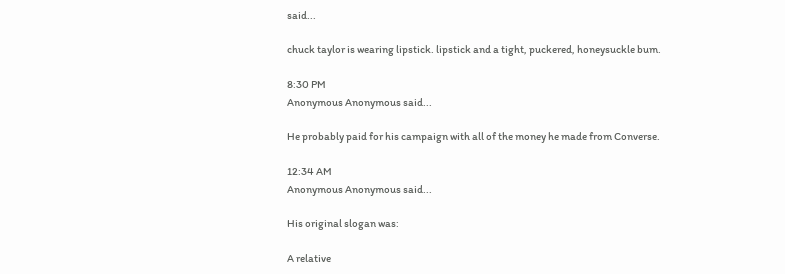said...

chuck taylor is wearing lipstick. lipstick and a tight, puckered, honeysuckle bum.

8:30 PM
Anonymous Anonymous said...

He probably paid for his campaign with all of the money he made from Converse.

12:34 AM
Anonymous Anonymous said...

His original slogan was:

A relative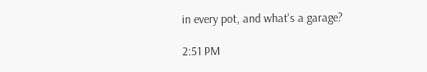in every pot, and what's a garage?

2:51 PM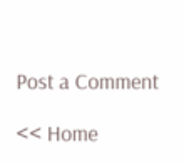Post a Comment

<< Home